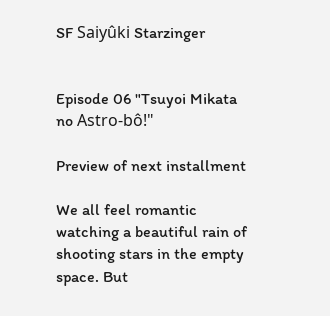SF Saiyûki Starzinger


Episode 06 "Tsuyoi Mikata no Astro-bô!"

Preview of next installment

We all feel romantic watching a beautiful rain of shooting stars in the empty space. But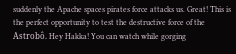suddenly the Apache spaces pirates force attacks us. Great! This is the perfect opportunity to test the destructive force of the Astrobô. Hey Hakka! You can watch while gorging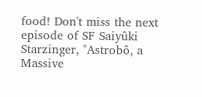food! Don't miss the next episode of SF Saiyûki Starzinger, "Astrobô, a Massive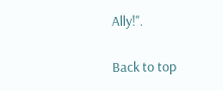Ally!".

Back to top